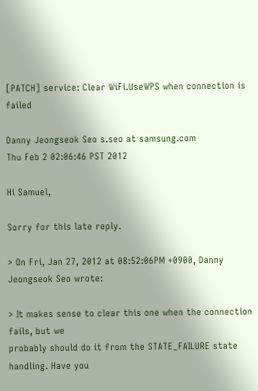[PATCH] service: Clear WiFi.UseWPS when connection is failed

Danny Jeongseok Seo s.seo at samsung.com
Thu Feb 2 02:06:46 PST 2012

Hi Samuel,

Sorry for this late reply.

> On Fri, Jan 27, 2012 at 08:52:06PM +0900, Danny Jeongseok Seo wrote:

> It makes sense to clear this one when the connection fails, but we
probably should do it from the STATE_FAILURE state handling. Have you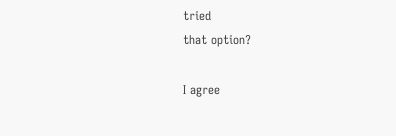tried
that option?

I agree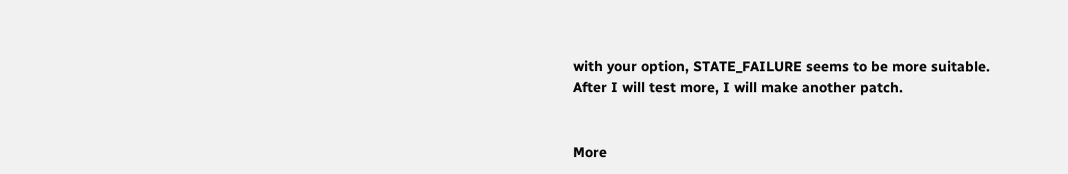with your option, STATE_FAILURE seems to be more suitable.
After I will test more, I will make another patch.


More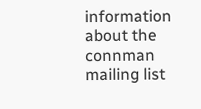information about the connman mailing list